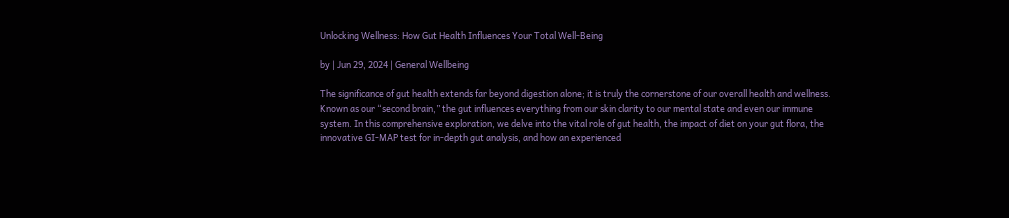Unlocking Wellness: How Gut Health Influences Your Total Well-Being

by | Jun 29, 2024 | General Wellbeing

The significance of gut health extends far beyond digestion alone; it is truly the cornerstone of our overall health and wellness. Known as our “second brain,” the gut influences everything from our skin clarity to our mental state and even our immune system. In this comprehensive exploration, we delve into the vital role of gut health, the impact of diet on your gut flora, the innovative GI-MAP test for in-depth gut analysis, and how an experienced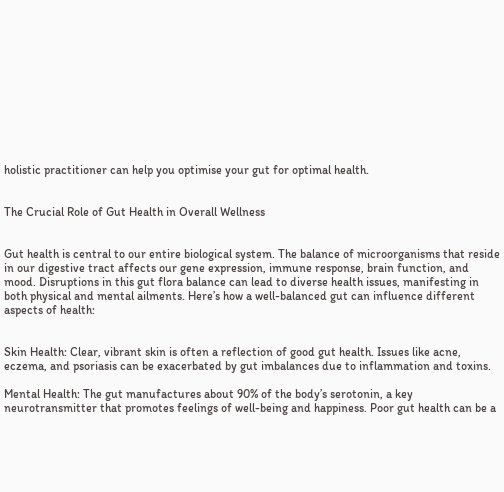holistic practitioner can help you optimise your gut for optimal health.


The Crucial Role of Gut Health in Overall Wellness


Gut health is central to our entire biological system. The balance of microorganisms that reside in our digestive tract affects our gene expression, immune response, brain function, and mood. Disruptions in this gut flora balance can lead to diverse health issues, manifesting in both physical and mental ailments. Here’s how a well-balanced gut can influence different aspects of health:


Skin Health: Clear, vibrant skin is often a reflection of good gut health. Issues like acne, eczema, and psoriasis can be exacerbated by gut imbalances due to inflammation and toxins.

Mental Health: The gut manufactures about 90% of the body’s serotonin, a key neurotransmitter that promotes feelings of well-being and happiness. Poor gut health can be a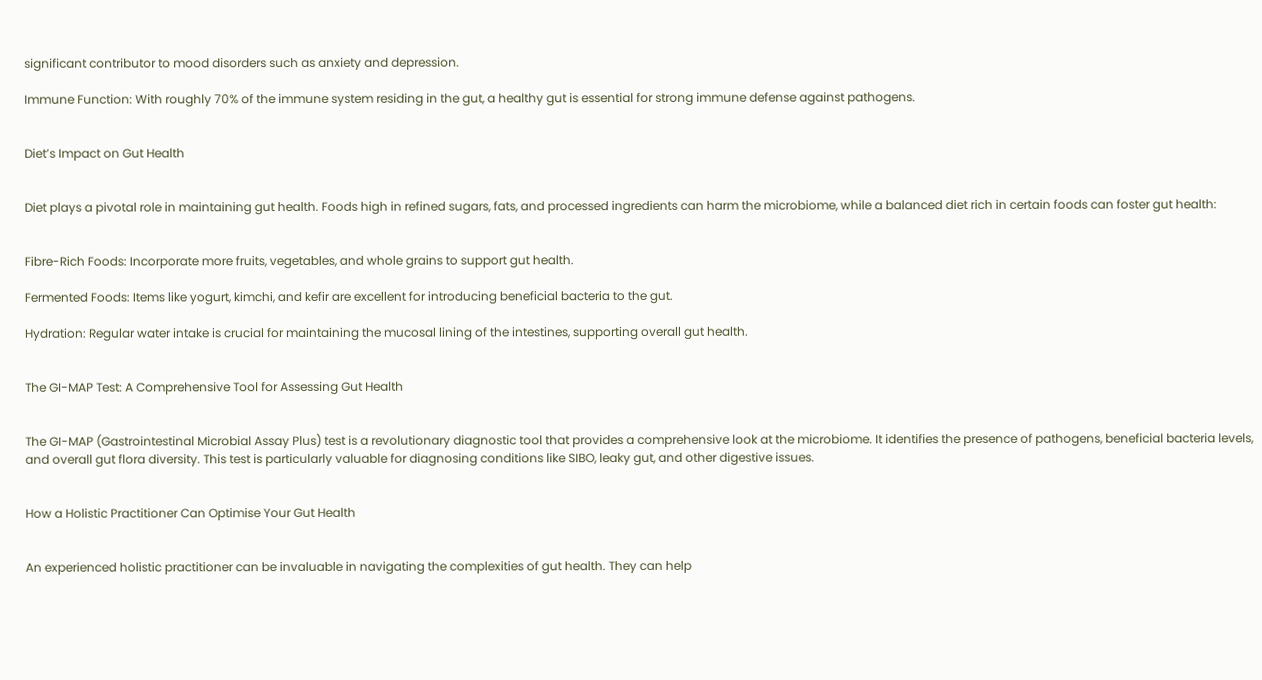significant contributor to mood disorders such as anxiety and depression.

Immune Function: With roughly 70% of the immune system residing in the gut, a healthy gut is essential for strong immune defense against pathogens.


Diet’s Impact on Gut Health


Diet plays a pivotal role in maintaining gut health. Foods high in refined sugars, fats, and processed ingredients can harm the microbiome, while a balanced diet rich in certain foods can foster gut health:


Fibre-Rich Foods: Incorporate more fruits, vegetables, and whole grains to support gut health.

Fermented Foods: Items like yogurt, kimchi, and kefir are excellent for introducing beneficial bacteria to the gut.

Hydration: Regular water intake is crucial for maintaining the mucosal lining of the intestines, supporting overall gut health.


The GI-MAP Test: A Comprehensive Tool for Assessing Gut Health


The GI-MAP (Gastrointestinal Microbial Assay Plus) test is a revolutionary diagnostic tool that provides a comprehensive look at the microbiome. It identifies the presence of pathogens, beneficial bacteria levels, and overall gut flora diversity. This test is particularly valuable for diagnosing conditions like SIBO, leaky gut, and other digestive issues.


How a Holistic Practitioner Can Optimise Your Gut Health


An experienced holistic practitioner can be invaluable in navigating the complexities of gut health. They can help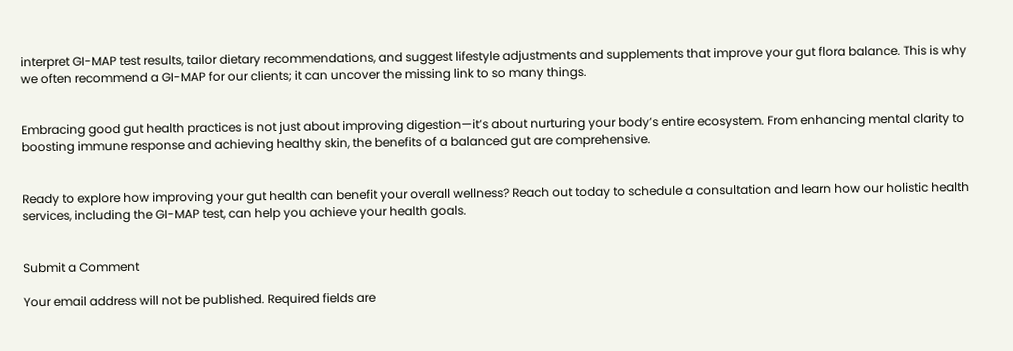interpret GI-MAP test results, tailor dietary recommendations, and suggest lifestyle adjustments and supplements that improve your gut flora balance. This is why we often recommend a GI-MAP for our clients; it can uncover the missing link to so many things.


Embracing good gut health practices is not just about improving digestion—it’s about nurturing your body’s entire ecosystem. From enhancing mental clarity to boosting immune response and achieving healthy skin, the benefits of a balanced gut are comprehensive.


Ready to explore how improving your gut health can benefit your overall wellness? Reach out today to schedule a consultation and learn how our holistic health services, including the GI-MAP test, can help you achieve your health goals.


Submit a Comment

Your email address will not be published. Required fields are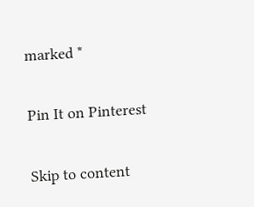marked *

Pin It on Pinterest

Skip to content